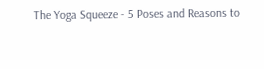The Yoga Squeeze - 5 Poses and Reasons to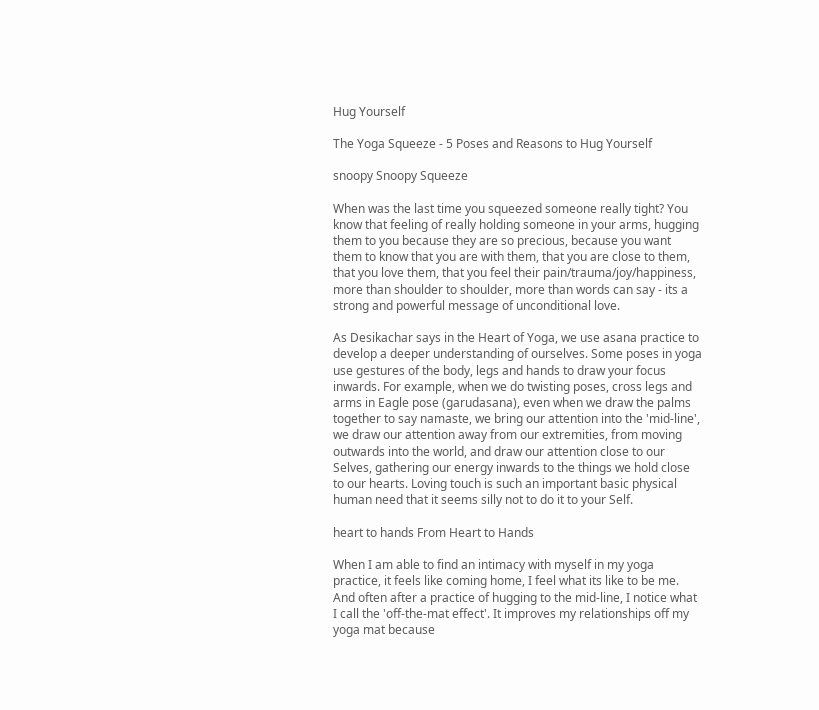Hug Yourself

The Yoga Squeeze - 5 Poses and Reasons to Hug Yourself

snoopy Snoopy Squeeze

When was the last time you squeezed someone really tight? You know that feeling of really holding someone in your arms, hugging them to you because they are so precious, because you want them to know that you are with them, that you are close to them, that you love them, that you feel their pain/trauma/joy/happiness, more than shoulder to shoulder, more than words can say - its a strong and powerful message of unconditional love.

As Desikachar says in the Heart of Yoga, we use asana practice to develop a deeper understanding of ourselves. Some poses in yoga use gestures of the body, legs and hands to draw your focus inwards. For example, when we do twisting poses, cross legs and arms in Eagle pose (garudasana), even when we draw the palms together to say namaste, we bring our attention into the 'mid-line', we draw our attention away from our extremities, from moving outwards into the world, and draw our attention close to our Selves, gathering our energy inwards to the things we hold close to our hearts. Loving touch is such an important basic physical human need that it seems silly not to do it to your Self.

heart to hands From Heart to Hands

When I am able to find an intimacy with myself in my yoga practice, it feels like coming home, I feel what its like to be me. And often after a practice of hugging to the mid-line, I notice what I call the 'off-the-mat effect'. It improves my relationships off my yoga mat because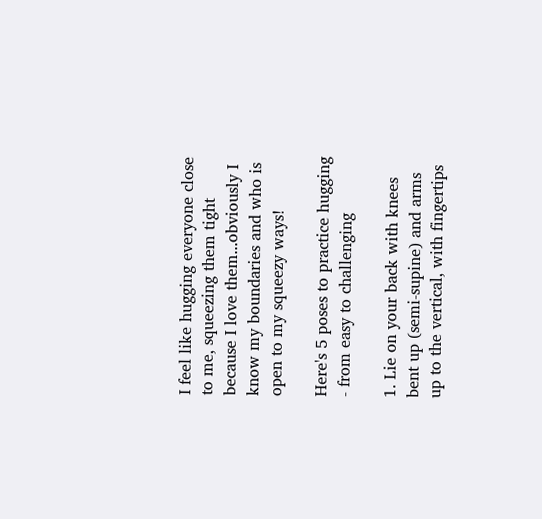I feel like hugging everyone close to me, squeezing them tight because I love them...obviously I know my boundaries and who is open to my squeezy ways!

Here's 5 poses to practice hugging - from easy to challenging

1. Lie on your back with knees bent up (semi-supine) and arms up to the vertical, with fingertips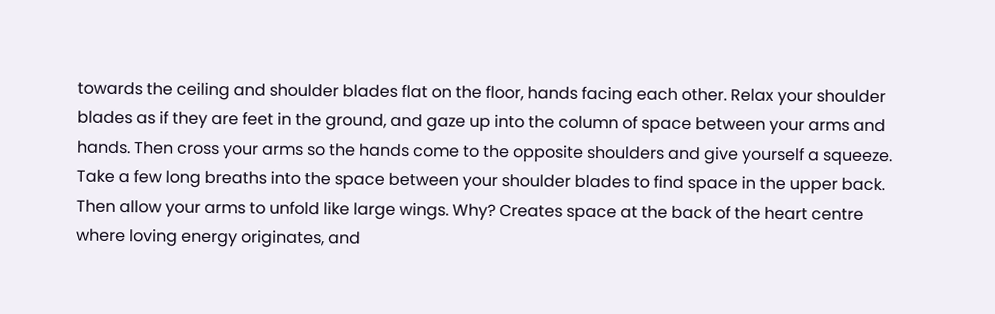towards the ceiling and shoulder blades flat on the floor, hands facing each other. Relax your shoulder blades as if they are feet in the ground, and gaze up into the column of space between your arms and hands. Then cross your arms so the hands come to the opposite shoulders and give yourself a squeeze. Take a few long breaths into the space between your shoulder blades to find space in the upper back. Then allow your arms to unfold like large wings. Why? Creates space at the back of the heart centre where loving energy originates, and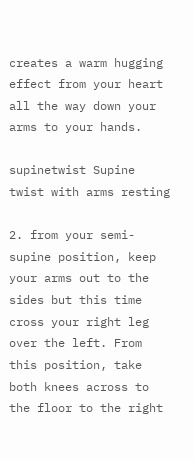creates a warm hugging effect from your heart all the way down your arms to your hands.

supinetwist Supine twist with arms resting

2. from your semi-supine position, keep your arms out to the sides but this time cross your right leg over the left. From this position, take both knees across to the floor to the right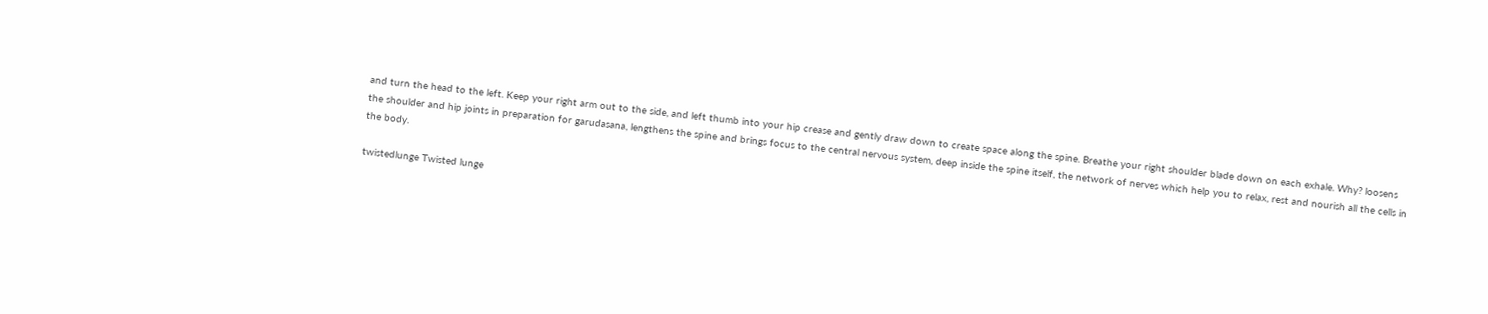and turn the head to the left. Keep your right arm out to the side, and left thumb into your hip crease and gently draw down to create space along the spine. Breathe your right shoulder blade down on each exhale. Why? loosens the shoulder and hip joints in preparation for garudasana, lengthens the spine and brings focus to the central nervous system, deep inside the spine itself, the network of nerves which help you to relax, rest and nourish all the cells in the body.

twistedlunge Twisted lunge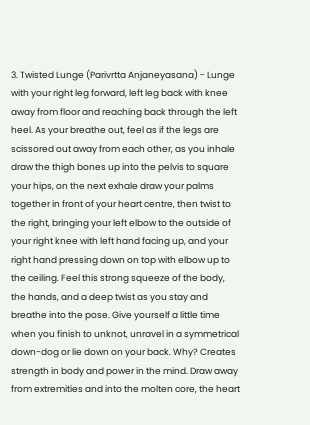3. Twisted Lunge (Parivrtta Anjaneyasana) - Lunge with your right leg forward, left leg back with knee away from floor and reaching back through the left heel. As your breathe out, feel as if the legs are scissored out away from each other, as you inhale draw the thigh bones up into the pelvis to square your hips, on the next exhale draw your palms together in front of your heart centre, then twist to the right, bringing your left elbow to the outside of your right knee with left hand facing up, and your right hand pressing down on top with elbow up to the ceiling. Feel this strong squeeze of the body, the hands, and a deep twist as you stay and breathe into the pose. Give yourself a little time when you finish to unknot, unravel in a symmetrical down-dog or lie down on your back. Why? Creates strength in body and power in the mind. Draw away from extremities and into the molten core, the heart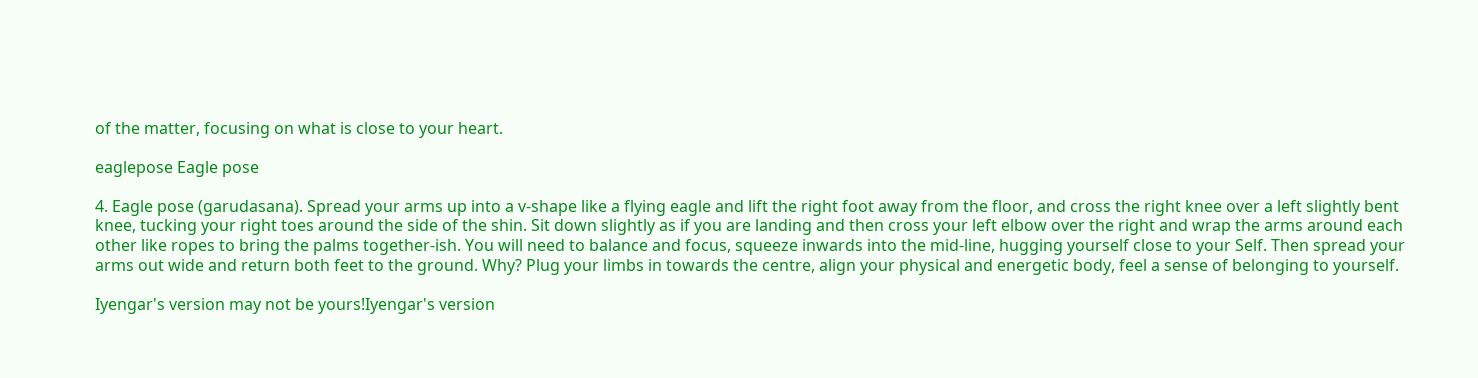of the matter, focusing on what is close to your heart.

eaglepose Eagle pose

4. Eagle pose (garudasana). Spread your arms up into a v-shape like a flying eagle and lift the right foot away from the floor, and cross the right knee over a left slightly bent knee, tucking your right toes around the side of the shin. Sit down slightly as if you are landing and then cross your left elbow over the right and wrap the arms around each other like ropes to bring the palms together-ish. You will need to balance and focus, squeeze inwards into the mid-line, hugging yourself close to your Self. Then spread your arms out wide and return both feet to the ground. Why? Plug your limbs in towards the centre, align your physical and energetic body, feel a sense of belonging to yourself.

Iyengar's version may not be yours!Iyengar's version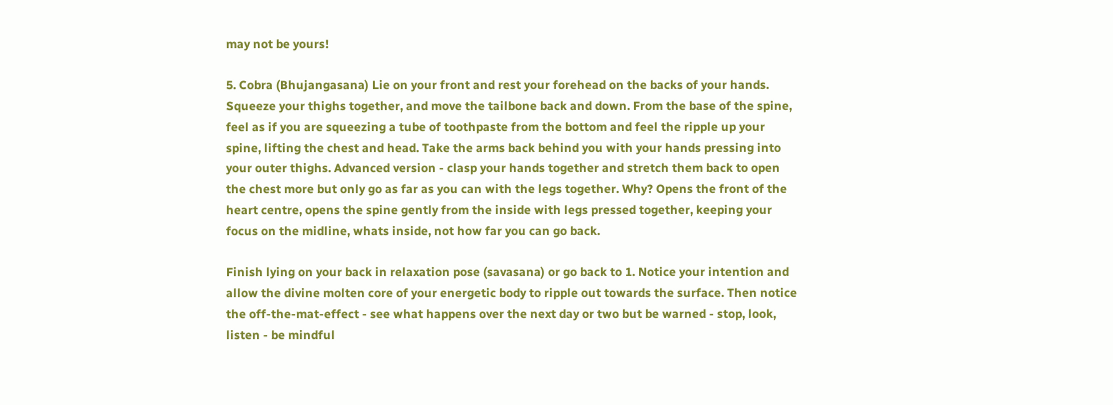may not be yours!

5. Cobra (Bhujangasana) Lie on your front and rest your forehead on the backs of your hands. Squeeze your thighs together, and move the tailbone back and down. From the base of the spine, feel as if you are squeezing a tube of toothpaste from the bottom and feel the ripple up your spine, lifting the chest and head. Take the arms back behind you with your hands pressing into your outer thighs. Advanced version - clasp your hands together and stretch them back to open the chest more but only go as far as you can with the legs together. Why? Opens the front of the heart centre, opens the spine gently from the inside with legs pressed together, keeping your focus on the midline, whats inside, not how far you can go back.

Finish lying on your back in relaxation pose (savasana) or go back to 1. Notice your intention and allow the divine molten core of your energetic body to ripple out towards the surface. Then notice the off-the-mat-effect - see what happens over the next day or two but be warned - stop, look, listen - be mindful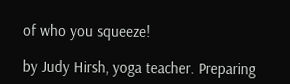of who you squeeze!

by Judy Hirsh, yoga teacher. Preparing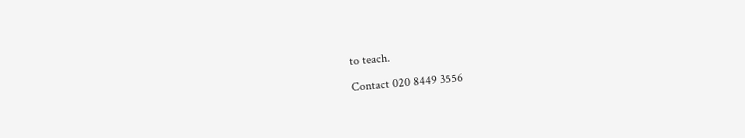to teach.

Contact 020 8449 3556